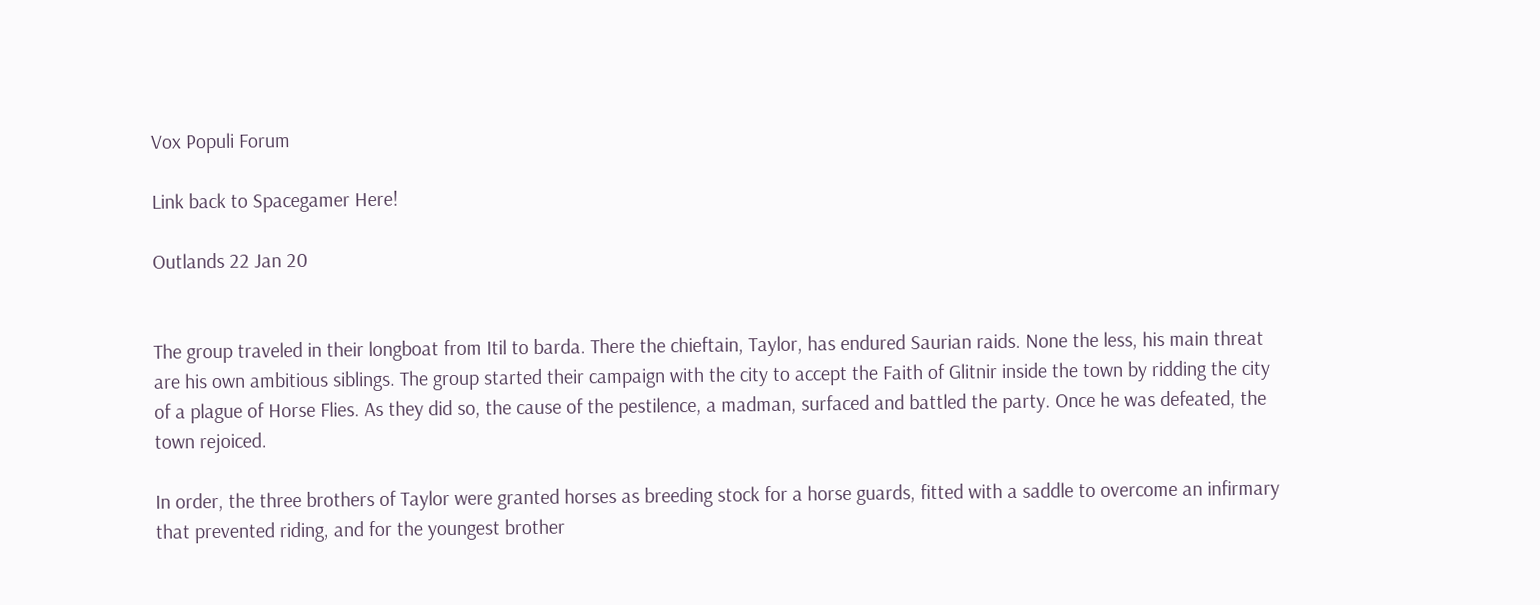Vox Populi Forum

Link back to Spacegamer Here!

Outlands 22 Jan 20


The group traveled in their longboat from Itil to barda. There the chieftain, Taylor, has endured Saurian raids. None the less, his main threat are his own ambitious siblings. The group started their campaign with the city to accept the Faith of Glitnir inside the town by ridding the city of a plague of Horse Flies. As they did so, the cause of the pestilence, a madman, surfaced and battled the party. Once he was defeated, the town rejoiced.

In order, the three brothers of Taylor were granted horses as breeding stock for a horse guards, fitted with a saddle to overcome an infirmary that prevented riding, and for the youngest brother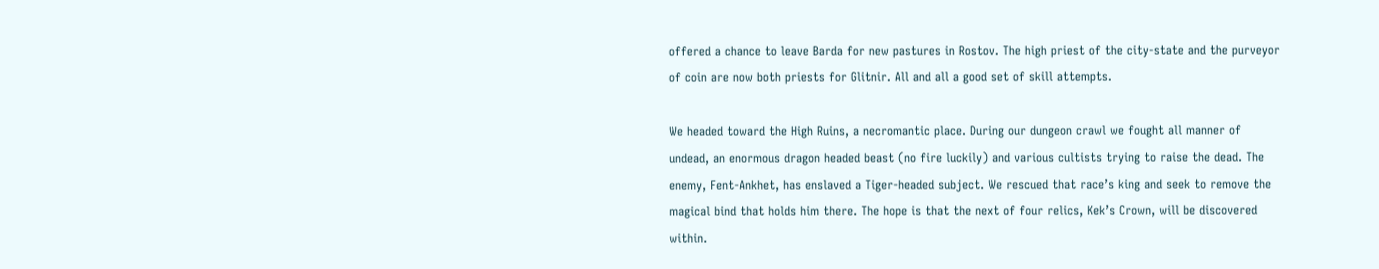offered a chance to leave Barda for new pastures in Rostov. The high priest of the city-state and the purveyor of coin are now both priests for Glitnir. All and all a good set of skill attempts.

We headed toward the High Ruins, a necromantic place. During our dungeon crawl we fought all manner of undead, an enormous dragon headed beast (no fire luckily) and various cultists trying to raise the dead. The enemy, Fent-Ankhet, has enslaved a Tiger-headed subject. We rescued that race’s king and seek to remove the magical bind that holds him there. The hope is that the next of four relics, Kek’s Crown, will be discovered within.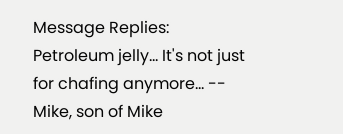Message Replies:
Petroleum jelly... It's not just for chafing anymore... -- Mike, son of Mike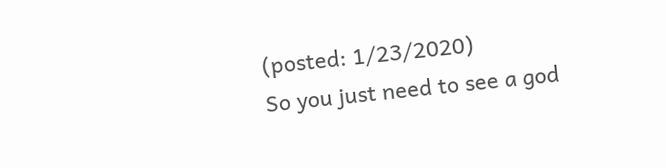(posted: 1/23/2020)
So you just need to see a god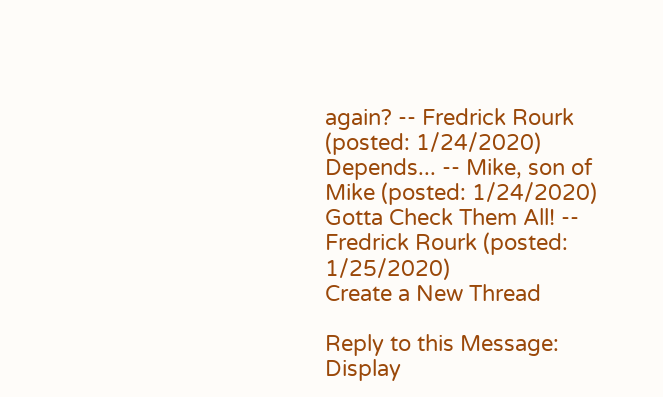again? -- Fredrick Rourk (posted: 1/24/2020)
Depends... -- Mike, son of Mike (posted: 1/24/2020)
Gotta Check Them All! -- Fredrick Rourk (posted: 1/25/2020)
Create a New Thread

Reply to this Message:
Display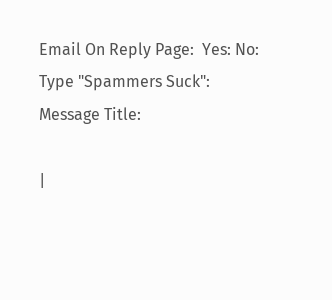Email On Reply Page:  Yes: No:
Type "Spammers Suck":
Message Title:

|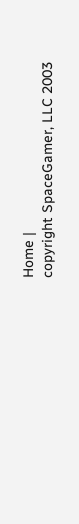Home |
copyright SpaceGamer, LLC 2003